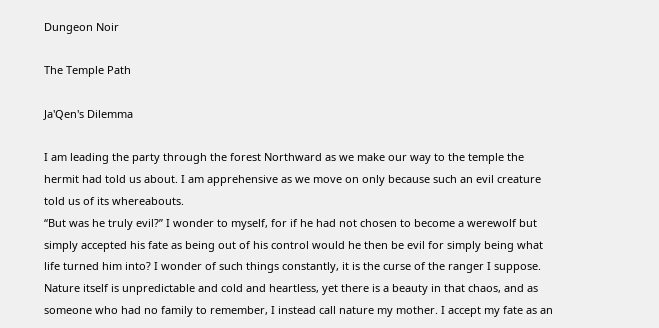Dungeon Noir

The Temple Path

Ja'Qen's Dilemma

I am leading the party through the forest Northward as we make our way to the temple the hermit had told us about. I am apprehensive as we move on only because such an evil creature told us of its whereabouts.
“But was he truly evil?” I wonder to myself, for if he had not chosen to become a werewolf but simply accepted his fate as being out of his control would he then be evil for simply being what life turned him into? I wonder of such things constantly, it is the curse of the ranger I suppose.
Nature itself is unpredictable and cold and heartless, yet there is a beauty in that chaos, and as someone who had no family to remember, I instead call nature my mother. I accept my fate as an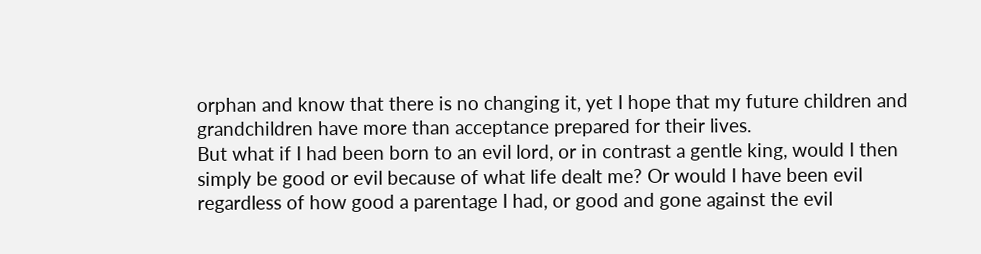orphan and know that there is no changing it, yet I hope that my future children and grandchildren have more than acceptance prepared for their lives.
But what if I had been born to an evil lord, or in contrast a gentle king, would I then simply be good or evil because of what life dealt me? Or would I have been evil regardless of how good a parentage I had, or good and gone against the evil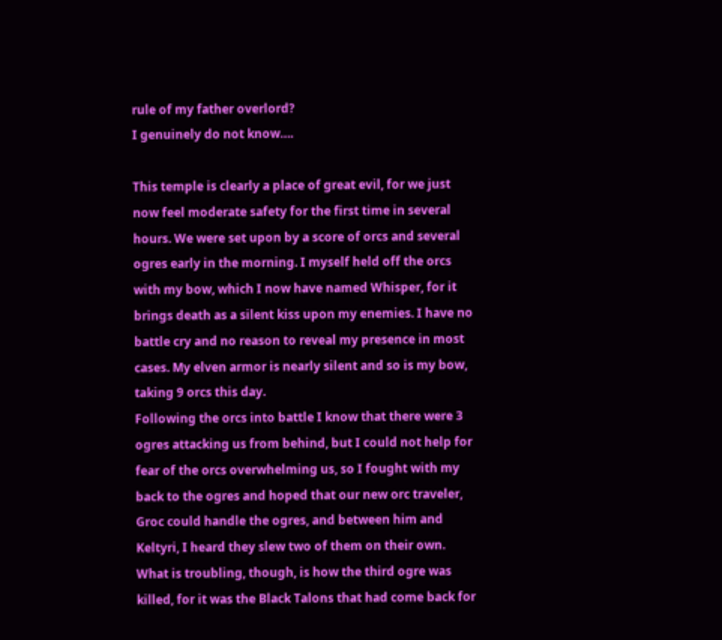rule of my father overlord?
I genuinely do not know….

This temple is clearly a place of great evil, for we just now feel moderate safety for the first time in several hours. We were set upon by a score of orcs and several ogres early in the morning. I myself held off the orcs with my bow, which I now have named Whisper, for it brings death as a silent kiss upon my enemies. I have no battle cry and no reason to reveal my presence in most cases. My elven armor is nearly silent and so is my bow, taking 9 orcs this day.
Following the orcs into battle I know that there were 3 ogres attacking us from behind, but I could not help for fear of the orcs overwhelming us, so I fought with my back to the ogres and hoped that our new orc traveler, Groc could handle the ogres, and between him and Keltyri, I heard they slew two of them on their own.
What is troubling, though, is how the third ogre was killed, for it was the Black Talons that had come back for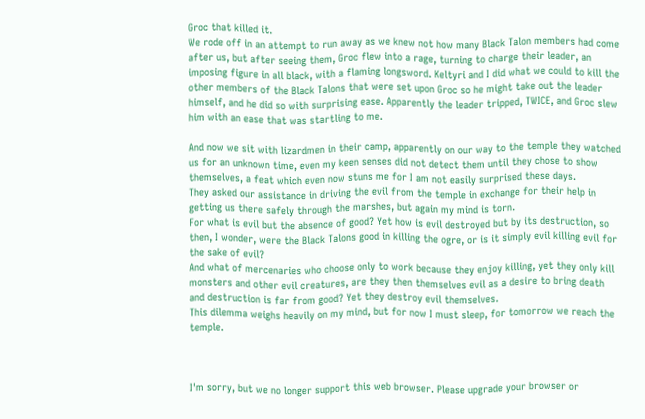Groc that killed it.
We rode off in an attempt to run away as we knew not how many Black Talon members had come after us, but after seeing them, Groc flew into a rage, turning to charge their leader, an imposing figure in all black, with a flaming longsword. Keltyri and I did what we could to kill the other members of the Black Talons that were set upon Groc so he might take out the leader himself, and he did so with surprising ease. Apparently the leader tripped, TWICE, and Groc slew him with an ease that was startling to me.

And now we sit with lizardmen in their camp, apparently on our way to the temple they watched us for an unknown time, even my keen senses did not detect them until they chose to show themselves, a feat which even now stuns me for I am not easily surprised these days.
They asked our assistance in driving the evil from the temple in exchange for their help in getting us there safely through the marshes, but again my mind is torn.
For what is evil but the absence of good? Yet how is evil destroyed but by its destruction, so then, I wonder, were the Black Talons good in killing the ogre, or is it simply evil killing evil for the sake of evil?
And what of mercenaries who choose only to work because they enjoy killing, yet they only kill monsters and other evil creatures, are they then themselves evil as a desire to bring death and destruction is far from good? Yet they destroy evil themselves.
This dilemma weighs heavily on my mind, but for now I must sleep, for tomorrow we reach the temple.



I'm sorry, but we no longer support this web browser. Please upgrade your browser or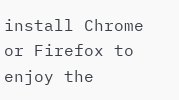install Chrome or Firefox to enjoy the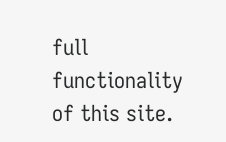full functionality of this site.